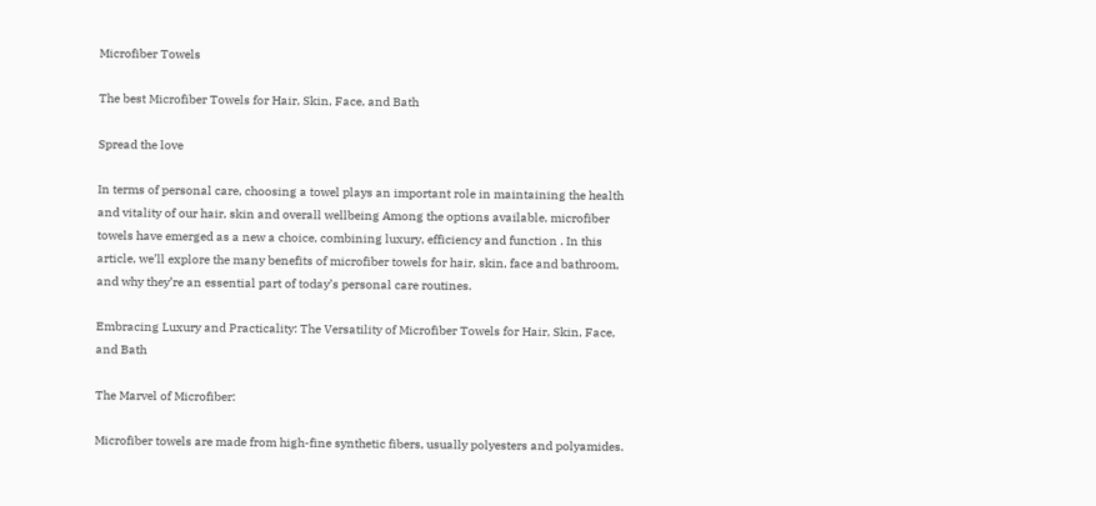Microfiber Towels

The best Microfiber Towels for Hair, Skin, Face, and Bath

Spread the love

In terms of personal care, choosing a towel plays an important role in maintaining the health and vitality of our hair, skin and overall wellbeing Among the options available, microfiber towels have emerged as a new a choice, combining luxury, efficiency and function . In this article, we’ll explore the many benefits of microfiber towels for hair, skin, face and bathroom, and why they’re an essential part of today’s personal care routines.

Embracing Luxury and Practicality: The Versatility of Microfiber Towels for Hair, Skin, Face, and Bath

The Marvel of Microfiber:

Microfiber towels are made from high-fine synthetic fibers, usually polyesters and polyamides.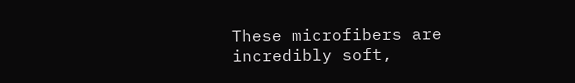These microfibers are incredibly soft,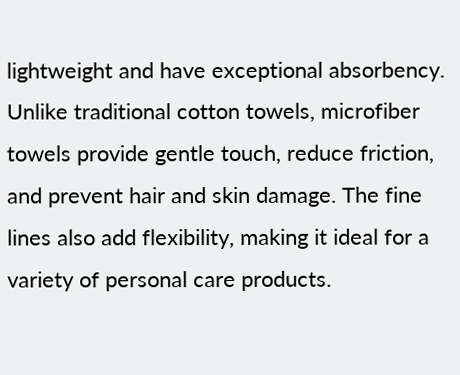lightweight and have exceptional absorbency. Unlike traditional cotton towels, microfiber towels provide gentle touch, reduce friction, and prevent hair and skin damage. The fine lines also add flexibility, making it ideal for a variety of personal care products.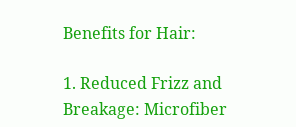Benefits for Hair:

1. Reduced Frizz and Breakage: Microfiber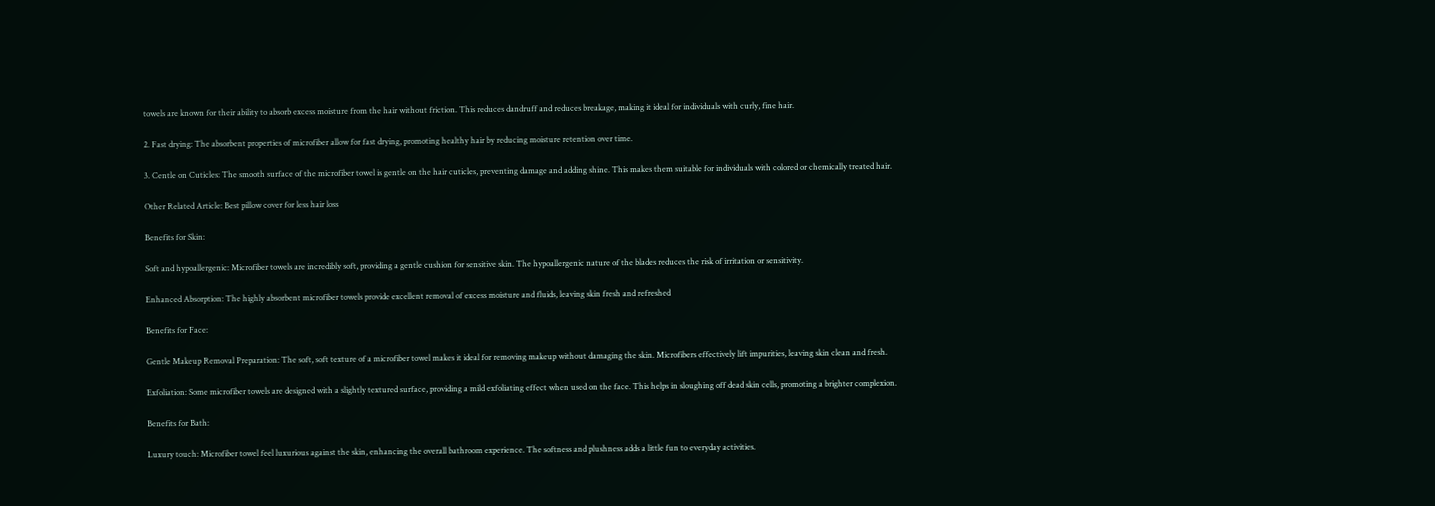towels are known for their ability to absorb excess moisture from the hair without friction. This reduces dandruff and reduces breakage, making it ideal for individuals with curly, fine hair.

2. Fast drying: The absorbent properties of microfiber allow for fast drying, promoting healthy hair by reducing moisture retention over time.

3. Centle on Cuticles: The smooth surface of the microfiber towel is gentle on the hair cuticles, preventing damage and adding shine. This makes them suitable for individuals with colored or chemically treated hair.

Other Related Article: Best pillow cover for less hair loss

Benefits for Skin:

Soft and hypoallergenic: Microfiber towels are incredibly soft, providing a gentle cushion for sensitive skin. The hypoallergenic nature of the blades reduces the risk of irritation or sensitivity.

Enhanced Absorption: The highly absorbent microfiber towels provide excellent removal of excess moisture and fluids, leaving skin fresh and refreshed

Benefits for Face:

Gentle Makeup Removal Preparation: The soft, soft texture of a microfiber towel makes it ideal for removing makeup without damaging the skin. Microfibers effectively lift impurities, leaving skin clean and fresh.

Exfoliation: Some microfiber towels are designed with a slightly textured surface, providing a mild exfoliating effect when used on the face. This helps in sloughing off dead skin cells, promoting a brighter complexion.

Benefits for Bath:

Luxury touch: Microfiber towel feel luxurious against the skin, enhancing the overall bathroom experience. The softness and plushness adds a little fun to everyday activities.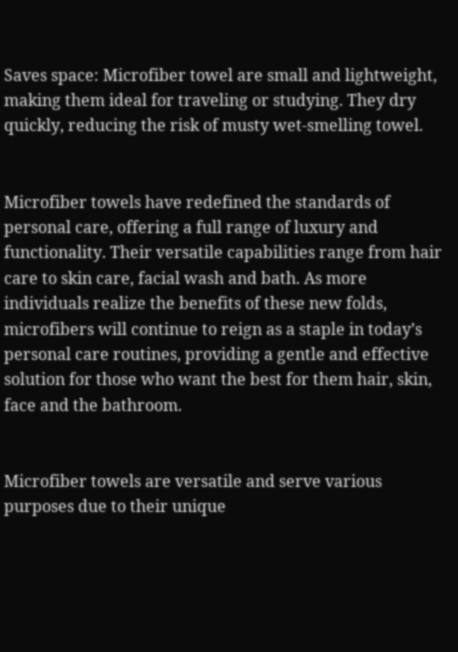Saves space: Microfiber towel are small and lightweight, making them ideal for traveling or studying. They dry quickly, reducing the risk of musty wet-smelling towel.


Microfiber towels have redefined the standards of personal care, offering a full range of luxury and functionality. Their versatile capabilities range from hair care to skin care, facial wash and bath. As more individuals realize the benefits of these new folds, microfibers will continue to reign as a staple in today’s personal care routines, providing a gentle and effective solution for those who want the best for them hair, skin, face and the bathroom.


Microfiber towels are versatile and serve various purposes due to their unique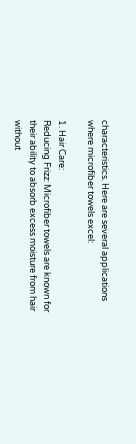characteristics. Here are several applications where microfiber towels excel:

1. Hair Care:
Reducing Frizz: Microfiber towels are known for their ability to absorb excess moisture from hair without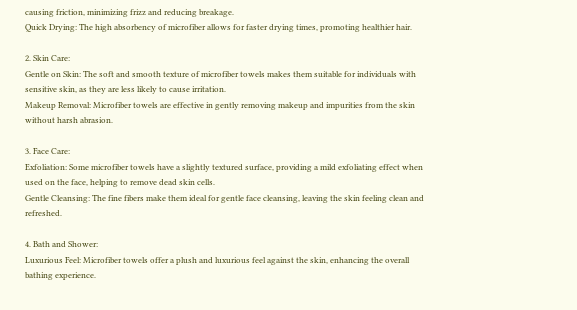causing friction, minimizing frizz and reducing breakage.
Quick Drying: The high absorbency of microfiber allows for faster drying times, promoting healthier hair.

2. Skin Care:
Gentle on Skin: The soft and smooth texture of microfiber towels makes them suitable for individuals with sensitive skin, as they are less likely to cause irritation.
Makeup Removal: Microfiber towels are effective in gently removing makeup and impurities from the skin without harsh abrasion.

3. Face Care:
Exfoliation: Some microfiber towels have a slightly textured surface, providing a mild exfoliating effect when used on the face, helping to remove dead skin cells.
Gentle Cleansing: The fine fibers make them ideal for gentle face cleansing, leaving the skin feeling clean and refreshed.

4. Bath and Shower:
Luxurious Feel: Microfiber towels offer a plush and luxurious feel against the skin, enhancing the overall bathing experience.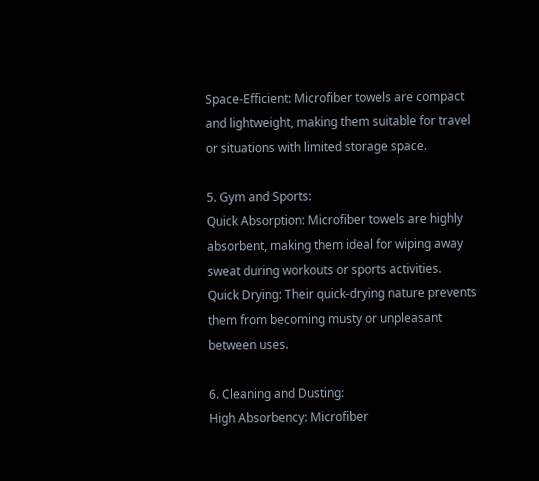Space-Efficient: Microfiber towels are compact and lightweight, making them suitable for travel or situations with limited storage space.

5. Gym and Sports:
Quick Absorption: Microfiber towels are highly absorbent, making them ideal for wiping away sweat during workouts or sports activities.
Quick Drying: Their quick-drying nature prevents them from becoming musty or unpleasant between uses.

6. Cleaning and Dusting:
High Absorbency: Microfiber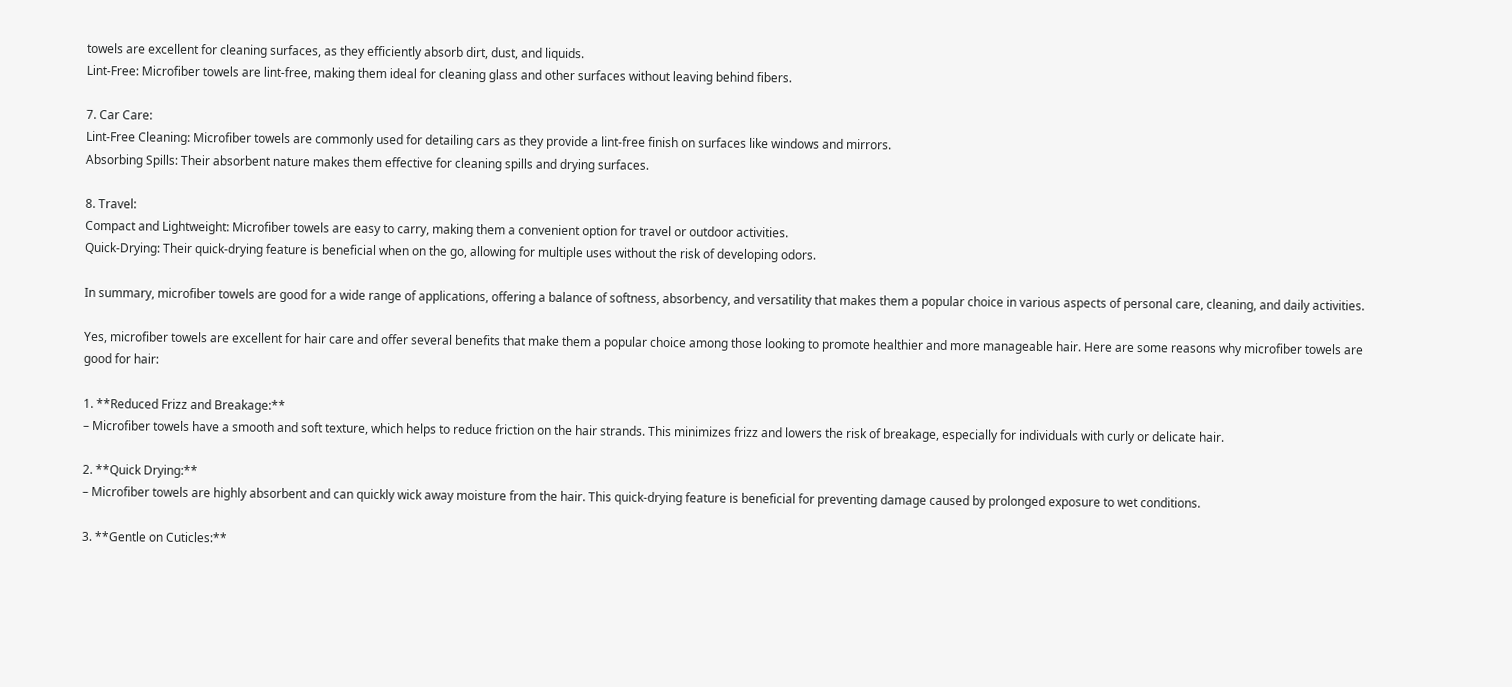towels are excellent for cleaning surfaces, as they efficiently absorb dirt, dust, and liquids.
Lint-Free: Microfiber towels are lint-free, making them ideal for cleaning glass and other surfaces without leaving behind fibers.

7. Car Care:
Lint-Free Cleaning: Microfiber towels are commonly used for detailing cars as they provide a lint-free finish on surfaces like windows and mirrors.
Absorbing Spills: Their absorbent nature makes them effective for cleaning spills and drying surfaces.

8. Travel:
Compact and Lightweight: Microfiber towels are easy to carry, making them a convenient option for travel or outdoor activities.
Quick-Drying: Their quick-drying feature is beneficial when on the go, allowing for multiple uses without the risk of developing odors.

In summary, microfiber towels are good for a wide range of applications, offering a balance of softness, absorbency, and versatility that makes them a popular choice in various aspects of personal care, cleaning, and daily activities.

Yes, microfiber towels are excellent for hair care and offer several benefits that make them a popular choice among those looking to promote healthier and more manageable hair. Here are some reasons why microfiber towels are good for hair:

1. **Reduced Frizz and Breakage:**
– Microfiber towels have a smooth and soft texture, which helps to reduce friction on the hair strands. This minimizes frizz and lowers the risk of breakage, especially for individuals with curly or delicate hair.

2. **Quick Drying:**
– Microfiber towels are highly absorbent and can quickly wick away moisture from the hair. This quick-drying feature is beneficial for preventing damage caused by prolonged exposure to wet conditions.

3. **Gentle on Cuticles:**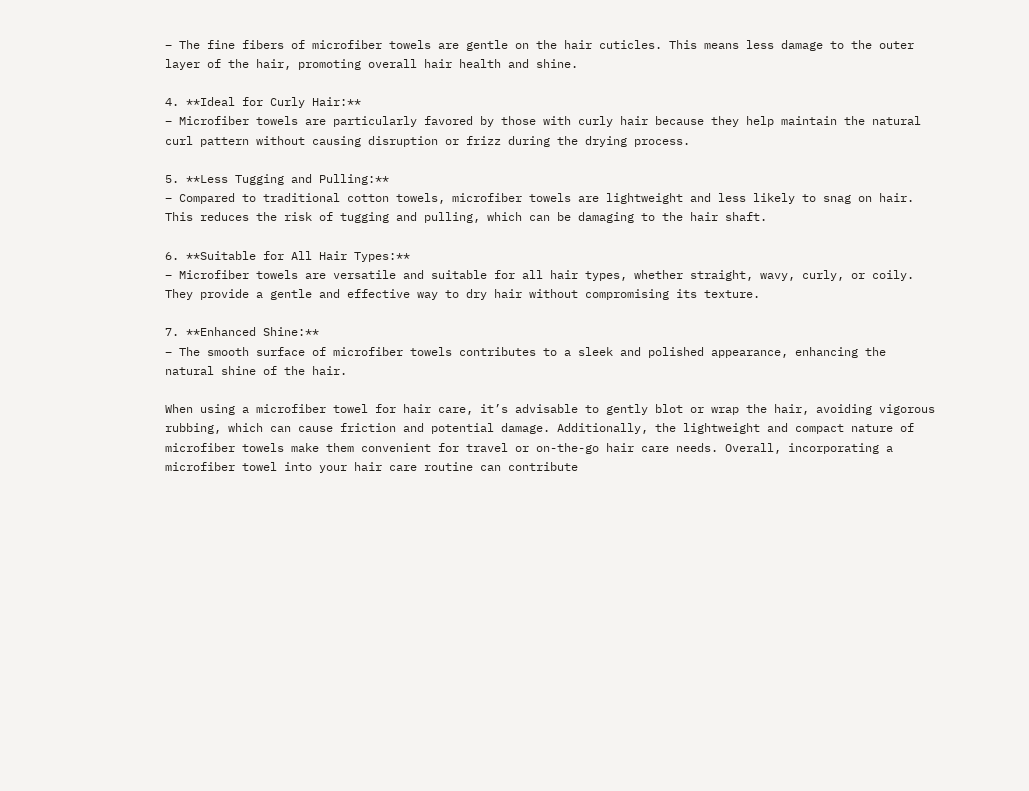– The fine fibers of microfiber towels are gentle on the hair cuticles. This means less damage to the outer layer of the hair, promoting overall hair health and shine.

4. **Ideal for Curly Hair:**
– Microfiber towels are particularly favored by those with curly hair because they help maintain the natural curl pattern without causing disruption or frizz during the drying process.

5. **Less Tugging and Pulling:**
– Compared to traditional cotton towels, microfiber towels are lightweight and less likely to snag on hair. This reduces the risk of tugging and pulling, which can be damaging to the hair shaft.

6. **Suitable for All Hair Types:**
– Microfiber towels are versatile and suitable for all hair types, whether straight, wavy, curly, or coily. They provide a gentle and effective way to dry hair without compromising its texture.

7. **Enhanced Shine:**
– The smooth surface of microfiber towels contributes to a sleek and polished appearance, enhancing the natural shine of the hair.

When using a microfiber towel for hair care, it’s advisable to gently blot or wrap the hair, avoiding vigorous rubbing, which can cause friction and potential damage. Additionally, the lightweight and compact nature of microfiber towels make them convenient for travel or on-the-go hair care needs. Overall, incorporating a microfiber towel into your hair care routine can contribute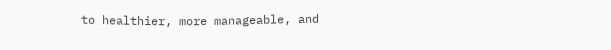to healthier, more manageable, and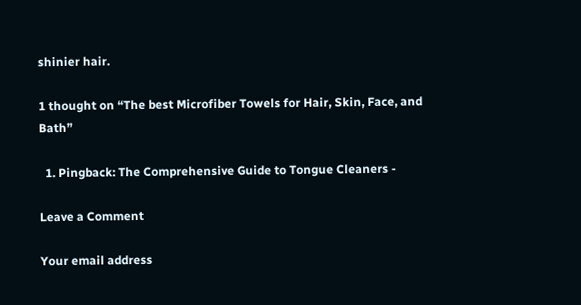shinier hair.

1 thought on “The best Microfiber Towels for Hair, Skin, Face, and Bath”

  1. Pingback: The Comprehensive Guide to Tongue Cleaners -

Leave a Comment

Your email address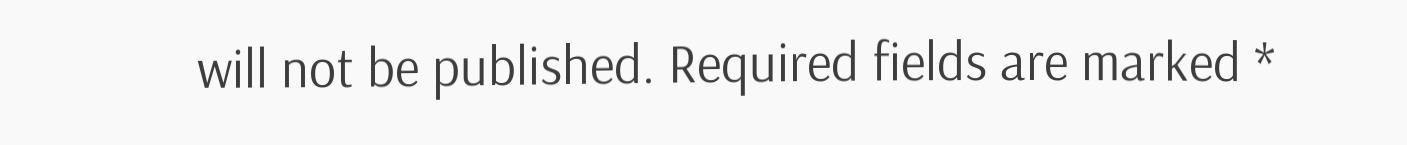will not be published. Required fields are marked *